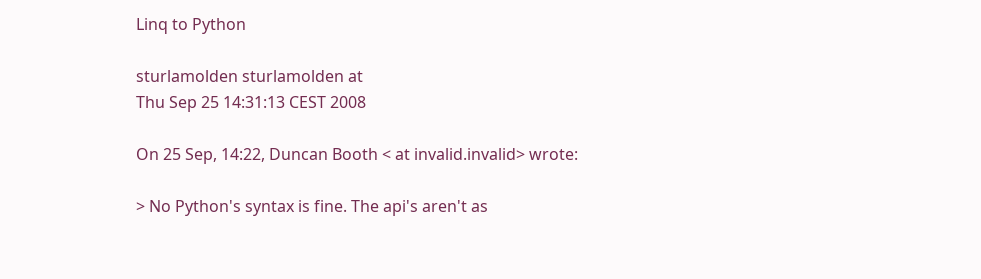Linq to Python

sturlamolden sturlamolden at
Thu Sep 25 14:31:13 CEST 2008

On 25 Sep, 14:22, Duncan Booth < at invalid.invalid> wrote:

> No Python's syntax is fine. The api's aren't as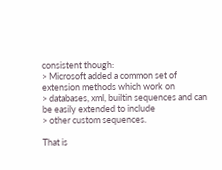consistent though:
> Microsoft added a common set of extension methods which work on
> databases, xml, builtin sequences and can be easily extended to include
> other custom sequences.

That is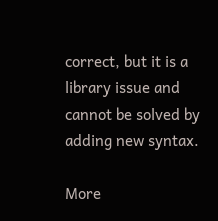correct, but it is a library issue and cannot be solved by
adding new syntax.

More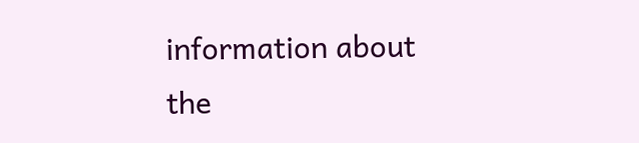information about the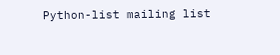Python-list mailing list